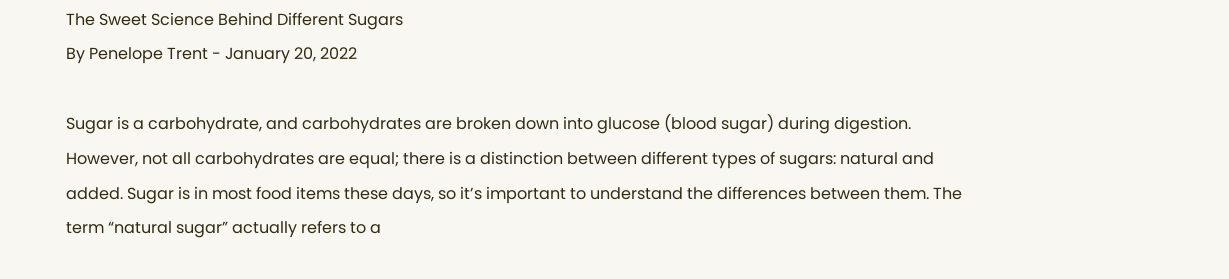The Sweet Science Behind Different Sugars
By Penelope Trent - January 20, 2022

Sugar is a carbohydrate, and carbohydrates are broken down into glucose (blood sugar) during digestion. However, not all carbohydrates are equal; there is a distinction between different types of sugars: natural and added. Sugar is in most food items these days, so it’s important to understand the differences between them. The term “natural sugar” actually refers to a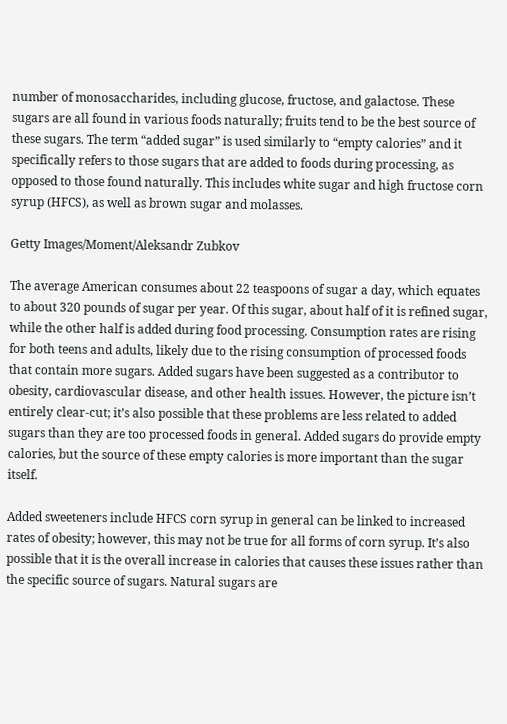number of monosaccharides, including glucose, fructose, and galactose. These sugars are all found in various foods naturally; fruits tend to be the best source of these sugars. The term “added sugar” is used similarly to “empty calories” and it specifically refers to those sugars that are added to foods during processing, as opposed to those found naturally. This includes white sugar and high fructose corn syrup (HFCS), as well as brown sugar and molasses.

Getty Images/Moment/Aleksandr Zubkov

The average American consumes about 22 teaspoons of sugar a day, which equates to about 320 pounds of sugar per year. Of this sugar, about half of it is refined sugar, while the other half is added during food processing. Consumption rates are rising for both teens and adults, likely due to the rising consumption of processed foods that contain more sugars. Added sugars have been suggested as a contributor to obesity, cardiovascular disease, and other health issues. However, the picture isn’t entirely clear-cut; it’s also possible that these problems are less related to added sugars than they are too processed foods in general. Added sugars do provide empty calories, but the source of these empty calories is more important than the sugar itself.

Added sweeteners include HFCS corn syrup in general can be linked to increased rates of obesity; however, this may not be true for all forms of corn syrup. It’s also possible that it is the overall increase in calories that causes these issues rather than the specific source of sugars. Natural sugars are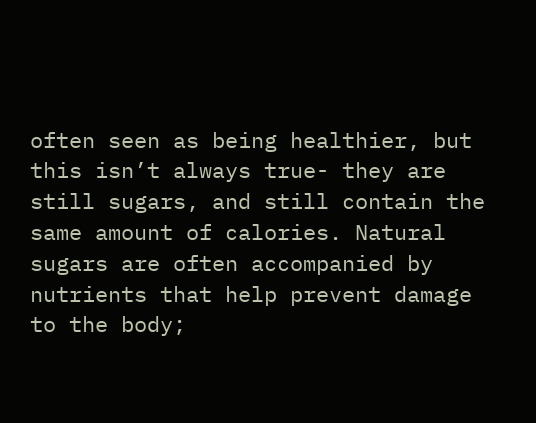often seen as being healthier, but this isn’t always true- they are still sugars, and still contain the same amount of calories. Natural sugars are often accompanied by nutrients that help prevent damage to the body;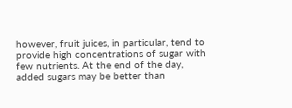however, fruit juices, in particular, tend to provide high concentrations of sugar with few nutrients. At the end of the day, added sugars may be better than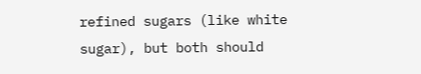refined sugars (like white sugar), but both should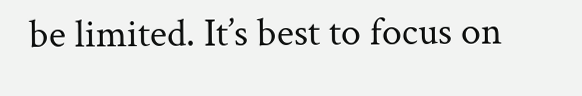be limited. It’s best to focus on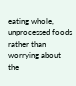eating whole, unprocessed foods rather than worrying about the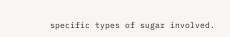specific types of sugar involved.